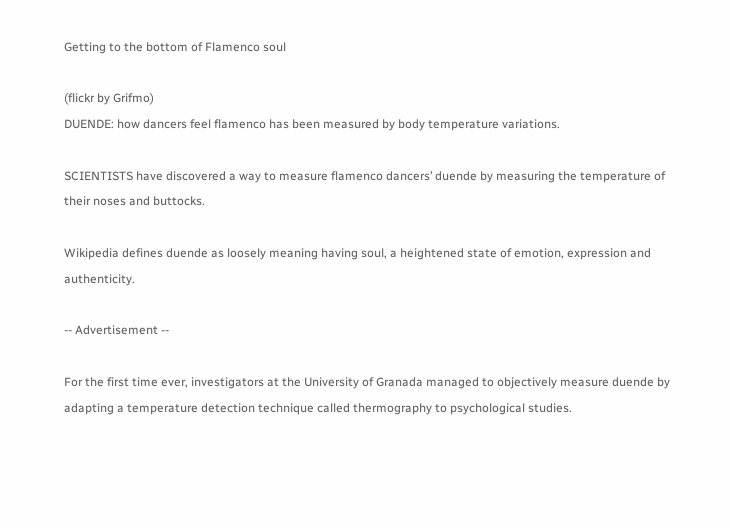Getting to the bottom of Flamenco soul

(flickr by Grifmo)
DUENDE: how dancers feel flamenco has been measured by body temperature variations.

SCIENTISTS have discovered a way to measure flamenco dancers’ duende by measuring the temperature of their noses and buttocks.

Wikipedia defines duende as loosely meaning having soul, a heightened state of emotion, expression and authenticity.

-- Advertisement --

For the first time ever, investigators at the University of Granada managed to objectively measure duende by adapting a temperature detection technique called thermography to psychological studies.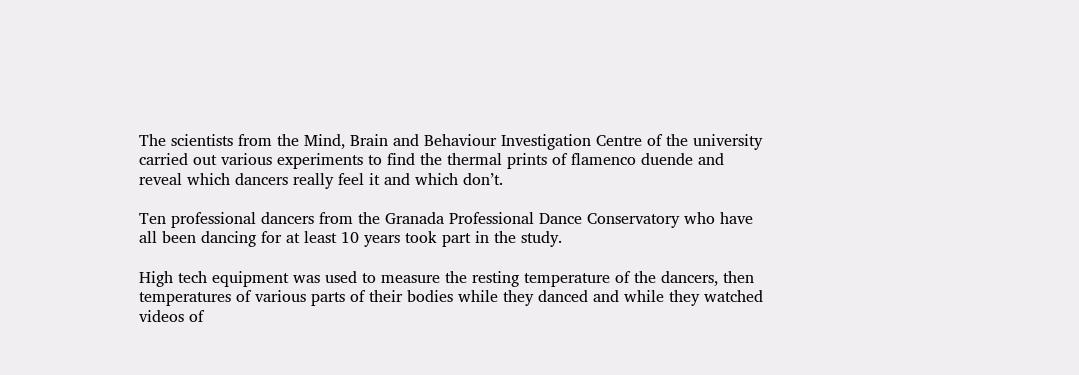The scientists from the Mind, Brain and Behaviour Investigation Centre of the university carried out various experiments to find the thermal prints of flamenco duende and reveal which dancers really feel it and which don’t.

Ten professional dancers from the Granada Professional Dance Conservatory who have all been dancing for at least 10 years took part in the study.

High tech equipment was used to measure the resting temperature of the dancers, then temperatures of various parts of their bodies while they danced and while they watched videos of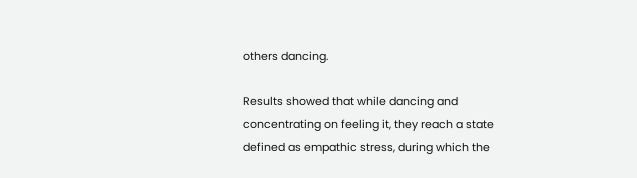others dancing.

Results showed that while dancing and concentrating on feeling it, they reach a state defined as empathic stress, during which the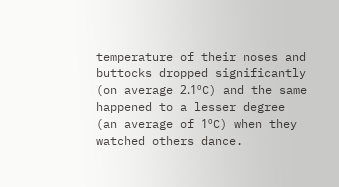temperature of their noses and buttocks dropped significantly (on average 2.1ºC) and the same happened to a lesser degree (an average of 1ºC) when they watched others dance.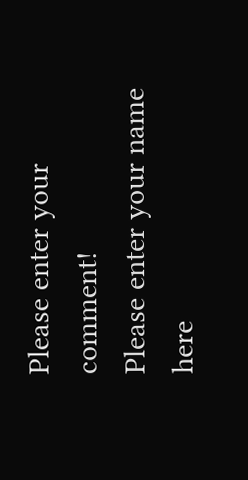Please enter your comment!
Please enter your name here